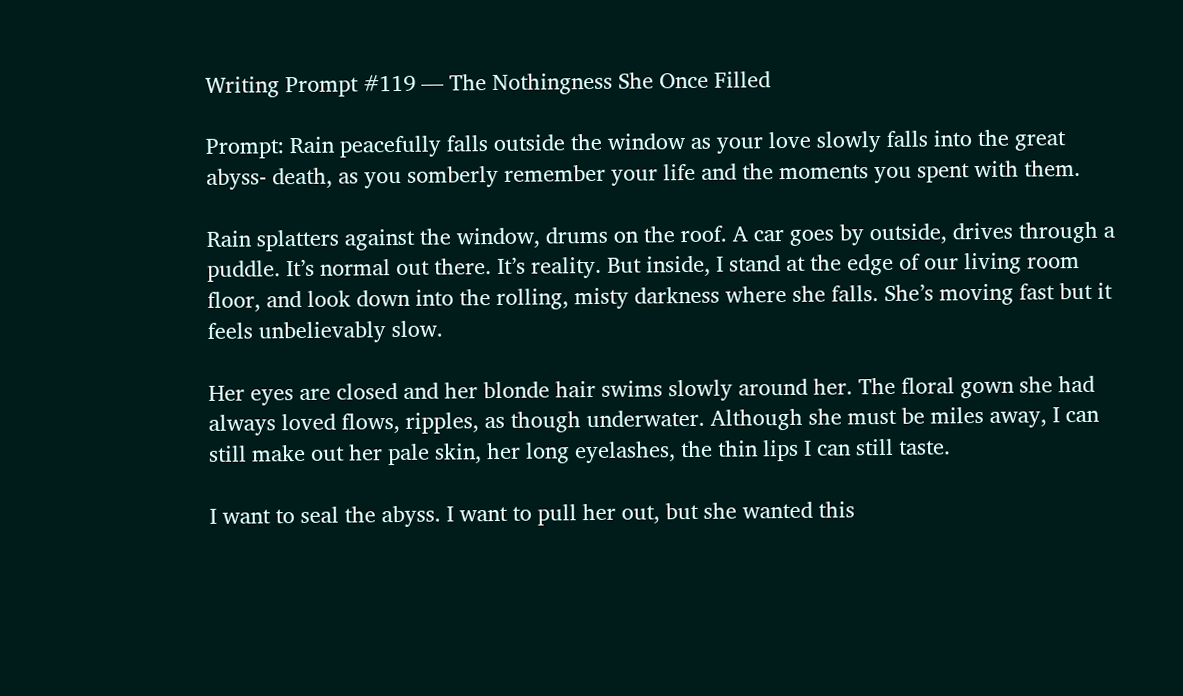Writing Prompt #119 — The Nothingness She Once Filled

Prompt: Rain peacefully falls outside the window as your love slowly falls into the great abyss- death, as you somberly remember your life and the moments you spent with them.

Rain splatters against the window, drums on the roof. A car goes by outside, drives through a puddle. It’s normal out there. It’s reality. But inside, I stand at the edge of our living room floor, and look down into the rolling, misty darkness where she falls. She’s moving fast but it feels unbelievably slow.

Her eyes are closed and her blonde hair swims slowly around her. The floral gown she had always loved flows, ripples, as though underwater. Although she must be miles away, I can still make out her pale skin, her long eyelashes, the thin lips I can still taste.

I want to seal the abyss. I want to pull her out, but she wanted this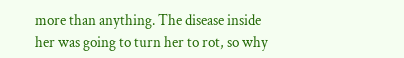more than anything. The disease inside her was going to turn her to rot, so why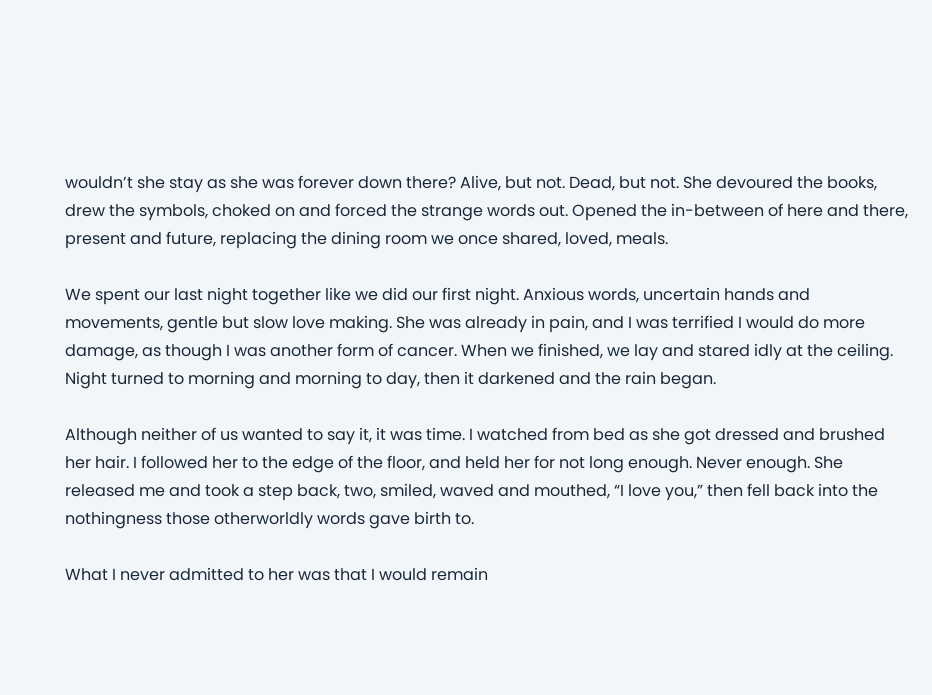wouldn’t she stay as she was forever down there? Alive, but not. Dead, but not. She devoured the books, drew the symbols, choked on and forced the strange words out. Opened the in-between of here and there, present and future, replacing the dining room we once shared, loved, meals.

We spent our last night together like we did our first night. Anxious words, uncertain hands and movements, gentle but slow love making. She was already in pain, and I was terrified I would do more damage, as though I was another form of cancer. When we finished, we lay and stared idly at the ceiling. Night turned to morning and morning to day, then it darkened and the rain began.

Although neither of us wanted to say it, it was time. I watched from bed as she got dressed and brushed her hair. I followed her to the edge of the floor, and held her for not long enough. Never enough. She released me and took a step back, two, smiled, waved and mouthed, “I love you,” then fell back into the nothingness those otherworldly words gave birth to.

What I never admitted to her was that I would remain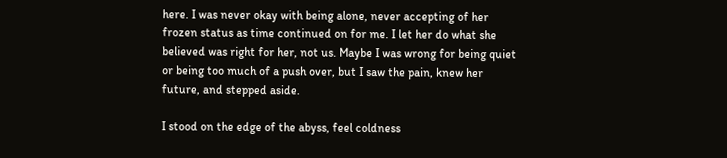here. I was never okay with being alone, never accepting of her frozen status as time continued on for me. I let her do what she believed was right for her, not us. Maybe I was wrong for being quiet or being too much of a push over, but I saw the pain, knew her future, and stepped aside.

I stood on the edge of the abyss, feel coldness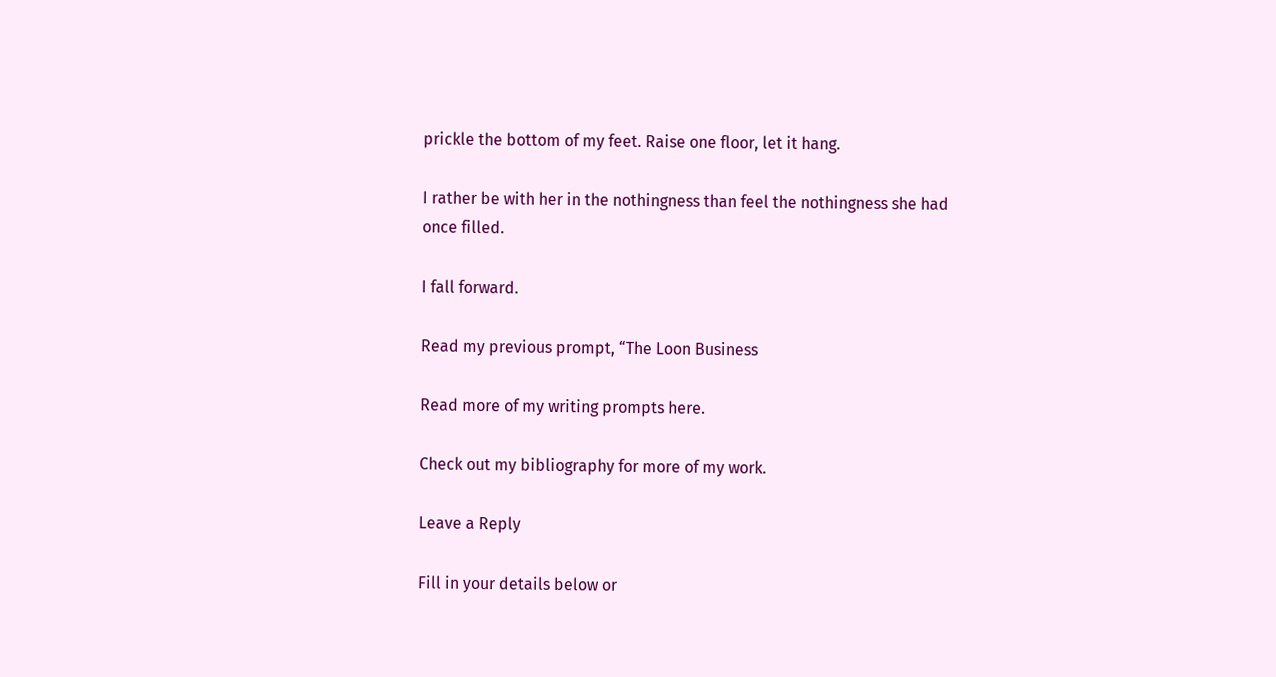prickle the bottom of my feet. Raise one floor, let it hang.

I rather be with her in the nothingness than feel the nothingness she had once filled.

I fall forward.

Read my previous prompt, “The Loon Business

Read more of my writing prompts here.

Check out my bibliography for more of my work.

Leave a Reply

Fill in your details below or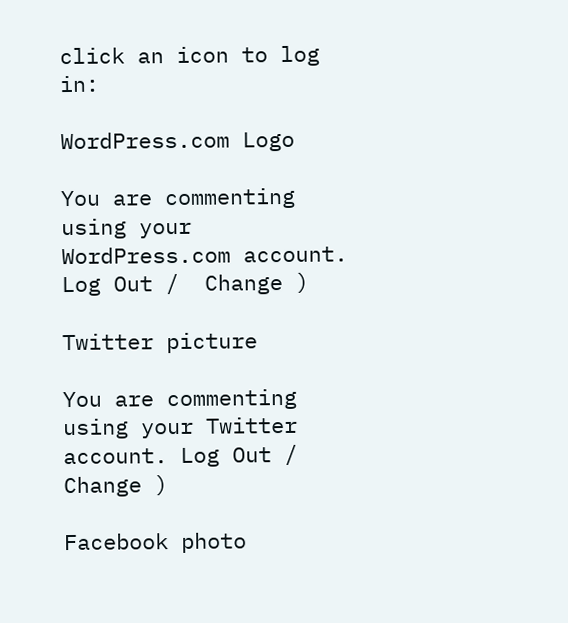click an icon to log in:

WordPress.com Logo

You are commenting using your WordPress.com account. Log Out /  Change )

Twitter picture

You are commenting using your Twitter account. Log Out /  Change )

Facebook photo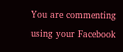You are commenting using your Facebook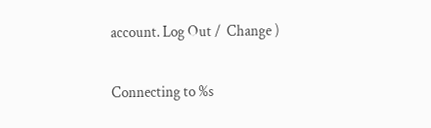account. Log Out /  Change )

Connecting to %s